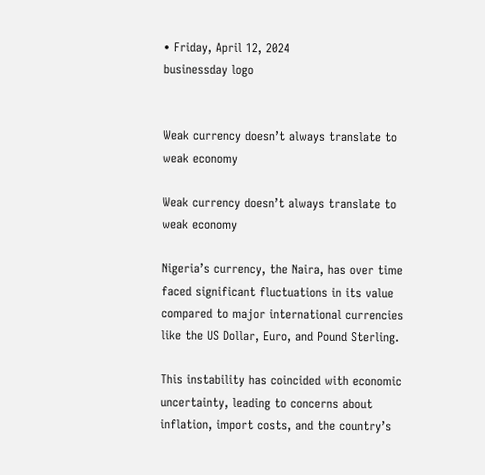• Friday, April 12, 2024
businessday logo


Weak currency doesn’t always translate to weak economy

Weak currency doesn’t always translate to weak economy

Nigeria’s currency, the Naira, has over time faced significant fluctuations in its value compared to major international currencies like the US Dollar, Euro, and Pound Sterling.

This instability has coincided with economic uncertainty, leading to concerns about inflation, import costs, and the country’s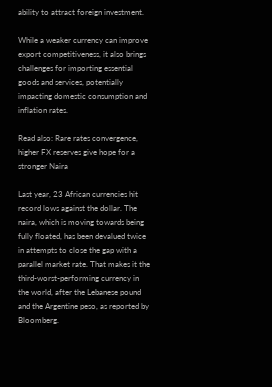ability to attract foreign investment.

While a weaker currency can improve export competitiveness, it also brings challenges for importing essential goods and services, potentially impacting domestic consumption and inflation rates.

Read also: Rare rates convergence, higher FX reserves give hope for a stronger Naira

Last year, 23 African currencies hit record lows against the dollar. The naira, which is moving towards being fully floated, has been devalued twice in attempts to close the gap with a parallel market rate. That makes it the third-worst-performing currency in the world, after the Lebanese pound and the Argentine peso, as reported by Bloomberg.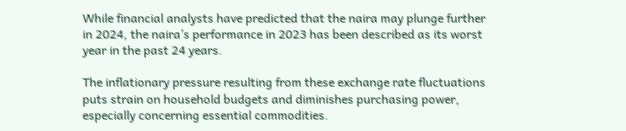While financial analysts have predicted that the naira may plunge further in 2024, the naira’s performance in 2023 has been described as its worst year in the past 24 years.

The inflationary pressure resulting from these exchange rate fluctuations puts strain on household budgets and diminishes purchasing power, especially concerning essential commodities.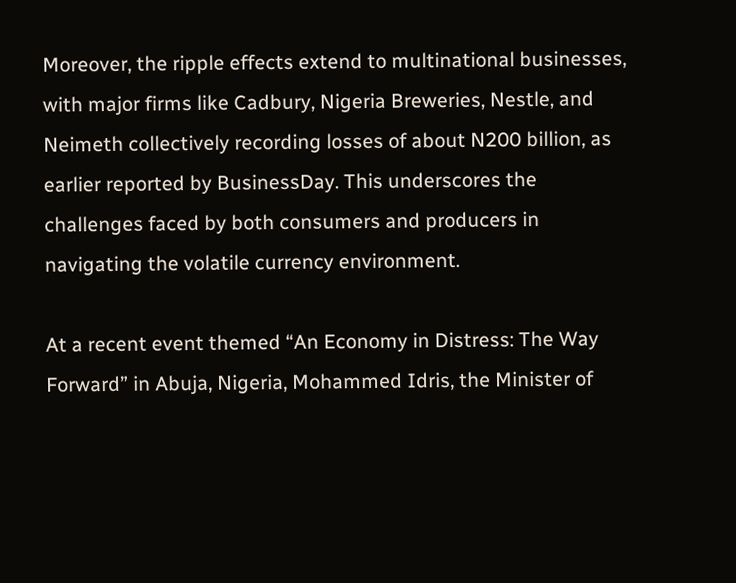Moreover, the ripple effects extend to multinational businesses, with major firms like Cadbury, Nigeria Breweries, Nestle, and Neimeth collectively recording losses of about N200 billion, as earlier reported by BusinessDay. This underscores the challenges faced by both consumers and producers in navigating the volatile currency environment.

At a recent event themed “An Economy in Distress: The Way Forward” in Abuja, Nigeria, Mohammed Idris, the Minister of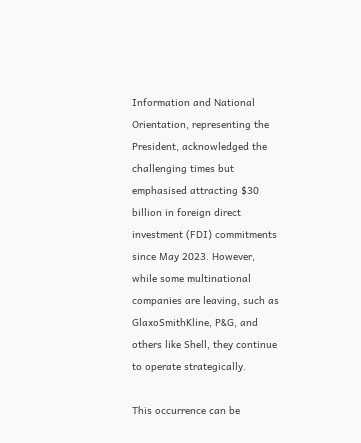Information and National Orientation, representing the President, acknowledged the challenging times but emphasised attracting $30 billion in foreign direct investment (FDI) commitments since May 2023. However, while some multinational companies are leaving, such as GlaxoSmithKline, P&G, and others like Shell, they continue to operate strategically.

This occurrence can be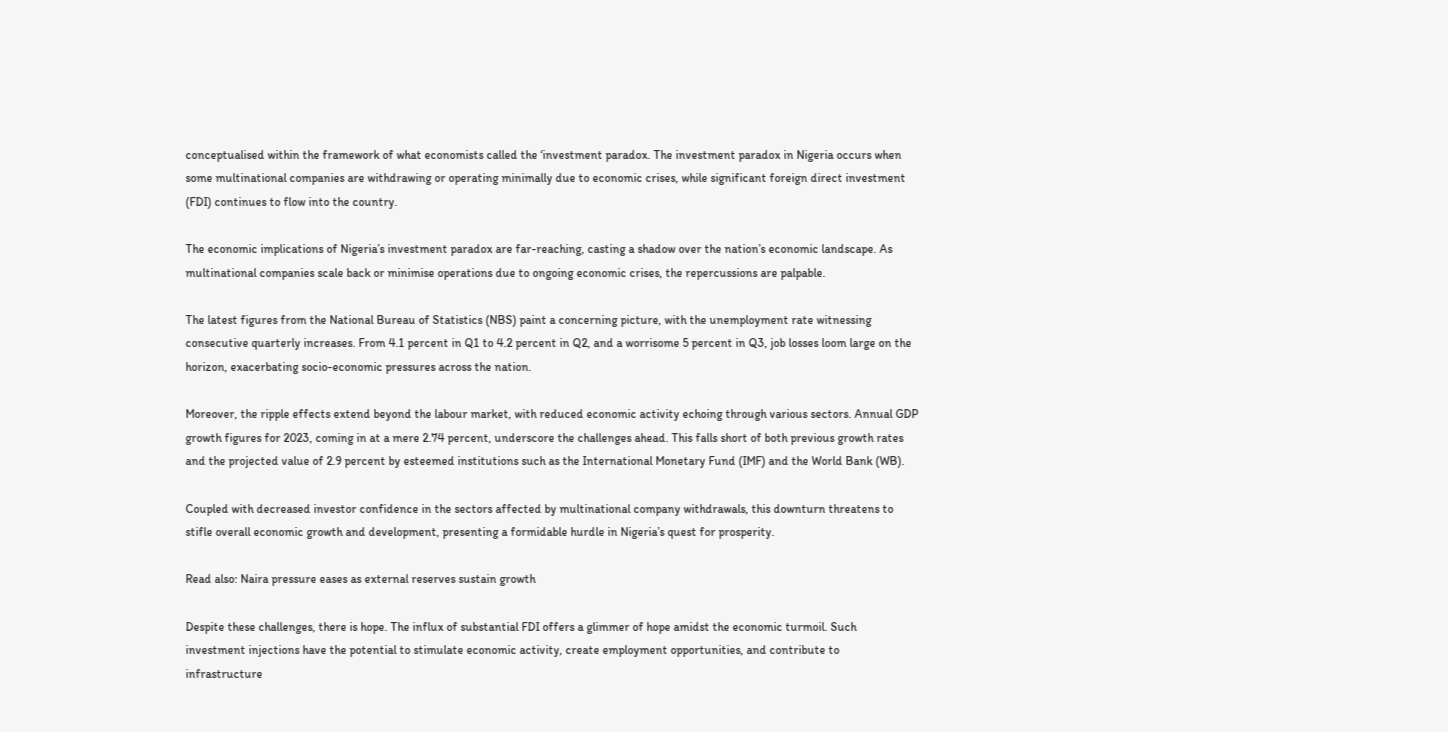conceptualised within the framework of what economists called the ‘investment paradox. The investment paradox in Nigeria occurs when some multinational companies are withdrawing or operating minimally due to economic crises, while significant foreign direct investment (FDI) continues to flow into the country.

The economic implications of Nigeria’s investment paradox are far-reaching, casting a shadow over the nation’s economic landscape. As multinational companies scale back or minimise operations due to ongoing economic crises, the repercussions are palpable.

The latest figures from the National Bureau of Statistics (NBS) paint a concerning picture, with the unemployment rate witnessing consecutive quarterly increases. From 4.1 percent in Q1 to 4.2 percent in Q2, and a worrisome 5 percent in Q3, job losses loom large on the horizon, exacerbating socio-economic pressures across the nation.

Moreover, the ripple effects extend beyond the labour market, with reduced economic activity echoing through various sectors. Annual GDP growth figures for 2023, coming in at a mere 2.74 percent, underscore the challenges ahead. This falls short of both previous growth rates and the projected value of 2.9 percent by esteemed institutions such as the International Monetary Fund (IMF) and the World Bank (WB).

Coupled with decreased investor confidence in the sectors affected by multinational company withdrawals, this downturn threatens to stifle overall economic growth and development, presenting a formidable hurdle in Nigeria’s quest for prosperity.

Read also: Naira pressure eases as external reserves sustain growth

Despite these challenges, there is hope. The influx of substantial FDI offers a glimmer of hope amidst the economic turmoil. Such investment injections have the potential to stimulate economic activity, create employment opportunities, and contribute to infrastructure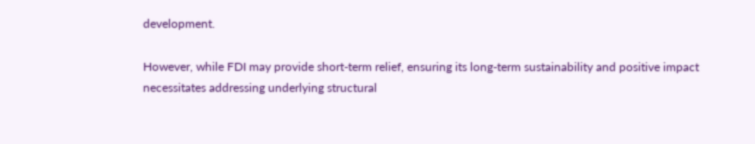development.

However, while FDI may provide short-term relief, ensuring its long-term sustainability and positive impact necessitates addressing underlying structural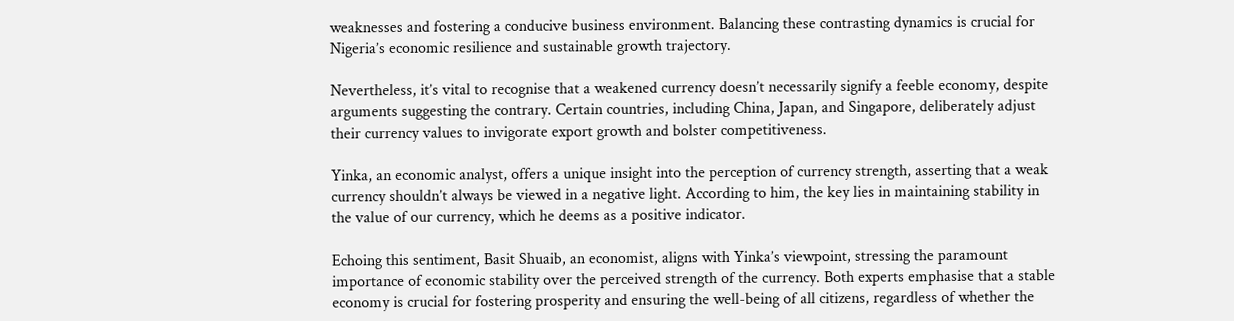weaknesses and fostering a conducive business environment. Balancing these contrasting dynamics is crucial for Nigeria’s economic resilience and sustainable growth trajectory.

Nevertheless, it’s vital to recognise that a weakened currency doesn’t necessarily signify a feeble economy, despite arguments suggesting the contrary. Certain countries, including China, Japan, and Singapore, deliberately adjust their currency values to invigorate export growth and bolster competitiveness.

Yinka, an economic analyst, offers a unique insight into the perception of currency strength, asserting that a weak currency shouldn’t always be viewed in a negative light. According to him, the key lies in maintaining stability in the value of our currency, which he deems as a positive indicator.

Echoing this sentiment, Basit Shuaib, an economist, aligns with Yinka’s viewpoint, stressing the paramount importance of economic stability over the perceived strength of the currency. Both experts emphasise that a stable economy is crucial for fostering prosperity and ensuring the well-being of all citizens, regardless of whether the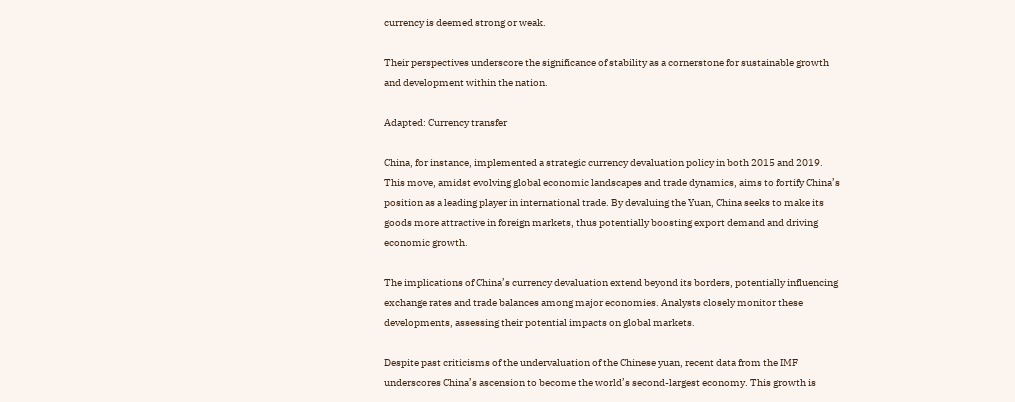currency is deemed strong or weak.

Their perspectives underscore the significance of stability as a cornerstone for sustainable growth and development within the nation.

Adapted: Currency transfer

China, for instance, implemented a strategic currency devaluation policy in both 2015 and 2019. This move, amidst evolving global economic landscapes and trade dynamics, aims to fortify China’s position as a leading player in international trade. By devaluing the Yuan, China seeks to make its goods more attractive in foreign markets, thus potentially boosting export demand and driving economic growth.

The implications of China’s currency devaluation extend beyond its borders, potentially influencing exchange rates and trade balances among major economies. Analysts closely monitor these developments, assessing their potential impacts on global markets.

Despite past criticisms of the undervaluation of the Chinese yuan, recent data from the IMF underscores China’s ascension to become the world’s second-largest economy. This growth is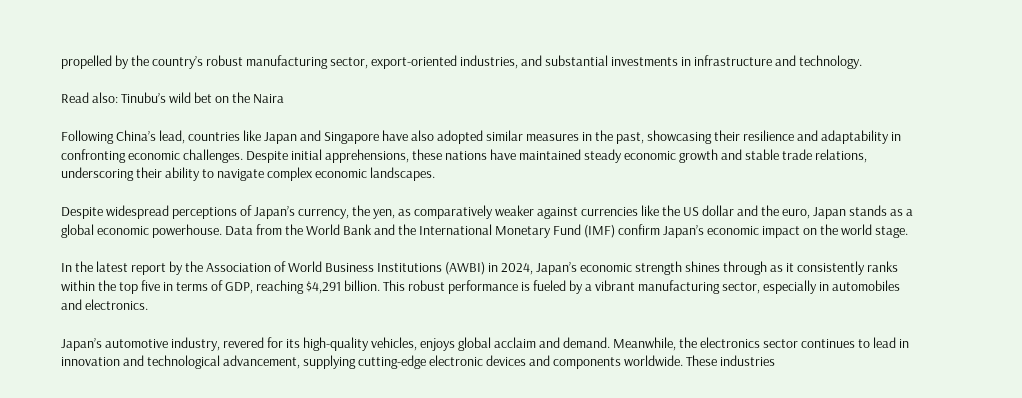propelled by the country’s robust manufacturing sector, export-oriented industries, and substantial investments in infrastructure and technology.

Read also: Tinubu’s wild bet on the Naira

Following China’s lead, countries like Japan and Singapore have also adopted similar measures in the past, showcasing their resilience and adaptability in confronting economic challenges. Despite initial apprehensions, these nations have maintained steady economic growth and stable trade relations, underscoring their ability to navigate complex economic landscapes.

Despite widespread perceptions of Japan’s currency, the yen, as comparatively weaker against currencies like the US dollar and the euro, Japan stands as a global economic powerhouse. Data from the World Bank and the International Monetary Fund (IMF) confirm Japan’s economic impact on the world stage.

In the latest report by the Association of World Business Institutions (AWBI) in 2024, Japan’s economic strength shines through as it consistently ranks within the top five in terms of GDP, reaching $4,291 billion. This robust performance is fueled by a vibrant manufacturing sector, especially in automobiles and electronics.

Japan’s automotive industry, revered for its high-quality vehicles, enjoys global acclaim and demand. Meanwhile, the electronics sector continues to lead in innovation and technological advancement, supplying cutting-edge electronic devices and components worldwide. These industries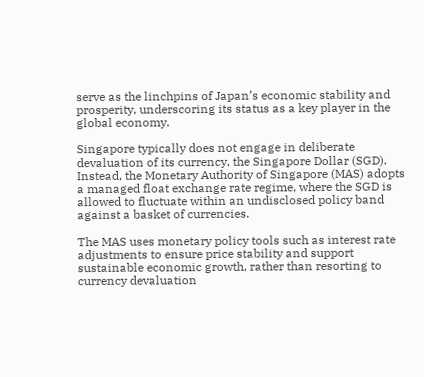serve as the linchpins of Japan’s economic stability and prosperity, underscoring its status as a key player in the global economy.

Singapore typically does not engage in deliberate devaluation of its currency, the Singapore Dollar (SGD). Instead, the Monetary Authority of Singapore (MAS) adopts a managed float exchange rate regime, where the SGD is allowed to fluctuate within an undisclosed policy band against a basket of currencies.

The MAS uses monetary policy tools such as interest rate adjustments to ensure price stability and support sustainable economic growth, rather than resorting to currency devaluation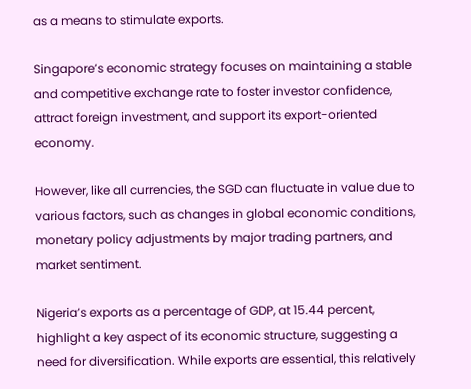as a means to stimulate exports.

Singapore’s economic strategy focuses on maintaining a stable and competitive exchange rate to foster investor confidence, attract foreign investment, and support its export-oriented economy.

However, like all currencies, the SGD can fluctuate in value due to various factors, such as changes in global economic conditions, monetary policy adjustments by major trading partners, and market sentiment.

Nigeria’s exports as a percentage of GDP, at 15.44 percent, highlight a key aspect of its economic structure, suggesting a need for diversification. While exports are essential, this relatively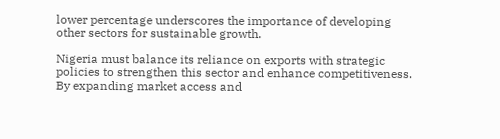lower percentage underscores the importance of developing other sectors for sustainable growth.

Nigeria must balance its reliance on exports with strategic policies to strengthen this sector and enhance competitiveness. By expanding market access and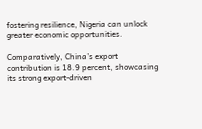fostering resilience, Nigeria can unlock greater economic opportunities.

Comparatively, China’s export contribution is 18.9 percent, showcasing its strong export-driven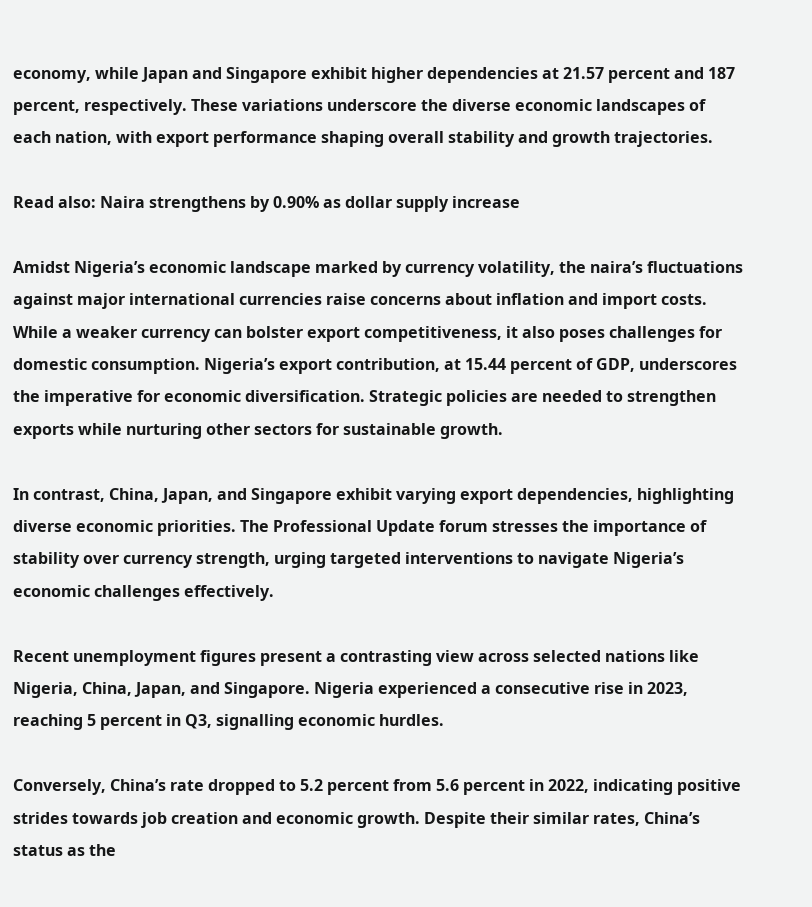economy, while Japan and Singapore exhibit higher dependencies at 21.57 percent and 187 percent, respectively. These variations underscore the diverse economic landscapes of each nation, with export performance shaping overall stability and growth trajectories.

Read also: Naira strengthens by 0.90% as dollar supply increase

Amidst Nigeria’s economic landscape marked by currency volatility, the naira’s fluctuations against major international currencies raise concerns about inflation and import costs. While a weaker currency can bolster export competitiveness, it also poses challenges for domestic consumption. Nigeria’s export contribution, at 15.44 percent of GDP, underscores the imperative for economic diversification. Strategic policies are needed to strengthen exports while nurturing other sectors for sustainable growth.

In contrast, China, Japan, and Singapore exhibit varying export dependencies, highlighting diverse economic priorities. The Professional Update forum stresses the importance of stability over currency strength, urging targeted interventions to navigate Nigeria’s economic challenges effectively.

Recent unemployment figures present a contrasting view across selected nations like Nigeria, China, Japan, and Singapore. Nigeria experienced a consecutive rise in 2023, reaching 5 percent in Q3, signalling economic hurdles.

Conversely, China’s rate dropped to 5.2 percent from 5.6 percent in 2022, indicating positive strides towards job creation and economic growth. Despite their similar rates, China’s status as the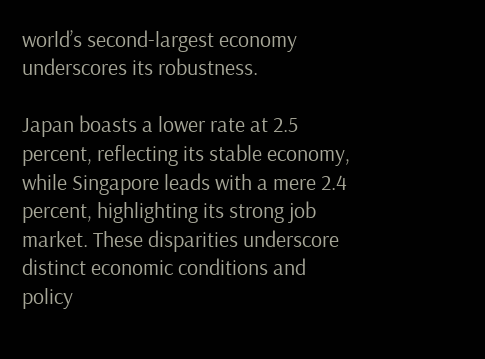world’s second-largest economy underscores its robustness.

Japan boasts a lower rate at 2.5 percent, reflecting its stable economy, while Singapore leads with a mere 2.4 percent, highlighting its strong job market. These disparities underscore distinct economic conditions and policy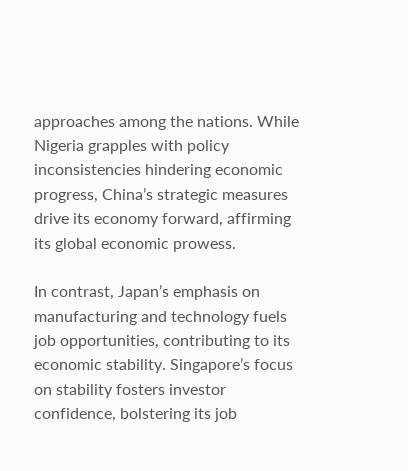approaches among the nations. While Nigeria grapples with policy inconsistencies hindering economic progress, China’s strategic measures drive its economy forward, affirming its global economic prowess.

In contrast, Japan’s emphasis on manufacturing and technology fuels job opportunities, contributing to its economic stability. Singapore’s focus on stability fosters investor confidence, bolstering its job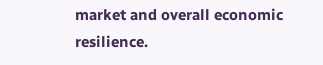market and overall economic resilience.